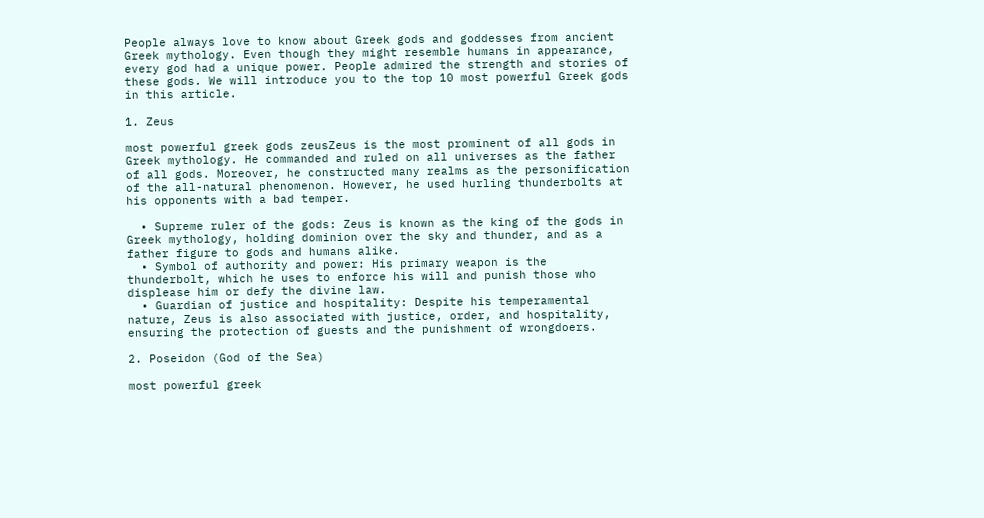People always love to know about Greek gods and goddesses from ancient Greek mythology. Even though they might resemble humans in appearance, every god had a unique power. People admired the strength and stories of these gods. We will introduce you to the top 10 most powerful Greek gods in this article.

1. Zeus

most powerful greek gods zeusZeus is the most prominent of all gods in Greek mythology. He commanded and ruled on all universes as the father of all gods. Moreover, he constructed many realms as the personification of the all-natural phenomenon. However, he used hurling thunderbolts at his opponents with a bad temper.

  • Supreme ruler of the gods: Zeus is known as the king of the gods in Greek mythology, holding dominion over the sky and thunder, and as a father figure to gods and humans alike.
  • Symbol of authority and power: His primary weapon is the thunderbolt, which he uses to enforce his will and punish those who displease him or defy the divine law.
  • Guardian of justice and hospitality: Despite his temperamental nature, Zeus is also associated with justice, order, and hospitality, ensuring the protection of guests and the punishment of wrongdoers.

2. Poseidon (God of the Sea)

most powerful greek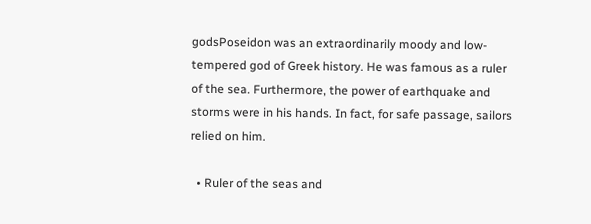godsPoseidon was an extraordinarily moody and low-tempered god of Greek history. He was famous as a ruler of the sea. Furthermore, the power of earthquake and storms were in his hands. In fact, for safe passage, sailors relied on him.

  • Ruler of the seas and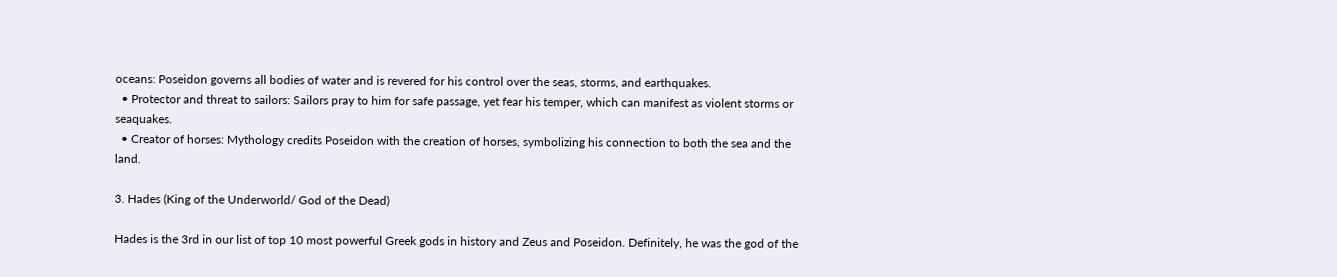oceans: Poseidon governs all bodies of water and is revered for his control over the seas, storms, and earthquakes.
  • Protector and threat to sailors: Sailors pray to him for safe passage, yet fear his temper, which can manifest as violent storms or seaquakes.
  • Creator of horses: Mythology credits Poseidon with the creation of horses, symbolizing his connection to both the sea and the land.

3. Hades (King of the Underworld/ God of the Dead)

Hades is the 3rd in our list of top 10 most powerful Greek gods in history and Zeus and Poseidon. Definitely, he was the god of the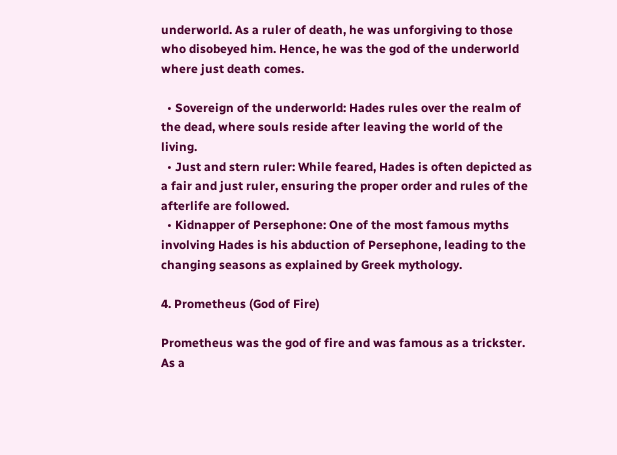underworld. As a ruler of death, he was unforgiving to those who disobeyed him. Hence, he was the god of the underworld where just death comes.

  • Sovereign of the underworld: Hades rules over the realm of the dead, where souls reside after leaving the world of the living.
  • Just and stern ruler: While feared, Hades is often depicted as a fair and just ruler, ensuring the proper order and rules of the afterlife are followed.
  • Kidnapper of Persephone: One of the most famous myths involving Hades is his abduction of Persephone, leading to the changing seasons as explained by Greek mythology.

4. Prometheus (God of Fire)

Prometheus was the god of fire and was famous as a trickster. As a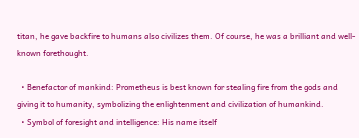titan, he gave backfire to humans also civilizes them. Of course, he was a brilliant and well-known forethought.

  • Benefactor of mankind: Prometheus is best known for stealing fire from the gods and giving it to humanity, symbolizing the enlightenment and civilization of humankind.
  • Symbol of foresight and intelligence: His name itself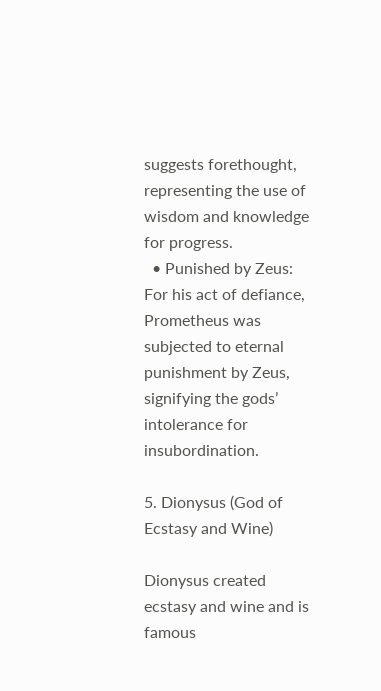suggests forethought, representing the use of wisdom and knowledge for progress.
  • Punished by Zeus: For his act of defiance, Prometheus was subjected to eternal punishment by Zeus, signifying the gods’ intolerance for insubordination.

5. Dionysus (God of Ecstasy and Wine)

Dionysus created ecstasy and wine and is famous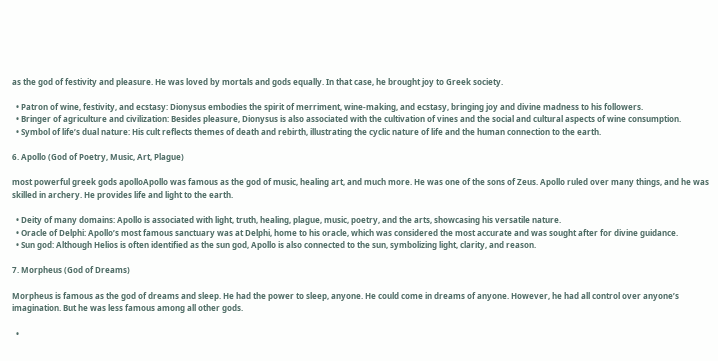as the god of festivity and pleasure. He was loved by mortals and gods equally. In that case, he brought joy to Greek society.

  • Patron of wine, festivity, and ecstasy: Dionysus embodies the spirit of merriment, wine-making, and ecstasy, bringing joy and divine madness to his followers.
  • Bringer of agriculture and civilization: Besides pleasure, Dionysus is also associated with the cultivation of vines and the social and cultural aspects of wine consumption.
  • Symbol of life’s dual nature: His cult reflects themes of death and rebirth, illustrating the cyclic nature of life and the human connection to the earth.

6. Apollo (God of Poetry, Music, Art, Plague)

most powerful greek gods apolloApollo was famous as the god of music, healing art, and much more. He was one of the sons of Zeus. Apollo ruled over many things, and he was skilled in archery. He provides life and light to the earth.

  • Deity of many domains: Apollo is associated with light, truth, healing, plague, music, poetry, and the arts, showcasing his versatile nature.
  • Oracle of Delphi: Apollo’s most famous sanctuary was at Delphi, home to his oracle, which was considered the most accurate and was sought after for divine guidance.
  • Sun god: Although Helios is often identified as the sun god, Apollo is also connected to the sun, symbolizing light, clarity, and reason.

7. Morpheus (God of Dreams)

Morpheus is famous as the god of dreams and sleep. He had the power to sleep, anyone. He could come in dreams of anyone. However, he had all control over anyone’s imagination. But he was less famous among all other gods.

  •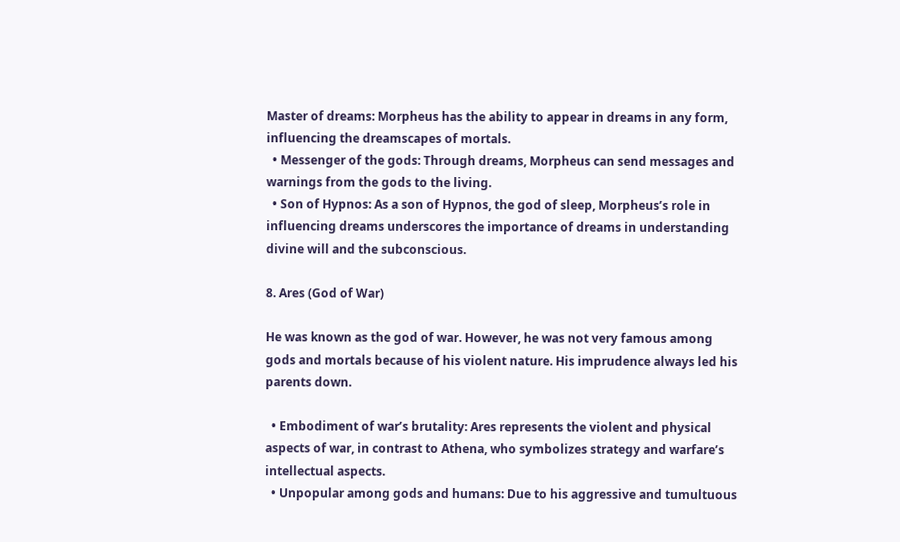Master of dreams: Morpheus has the ability to appear in dreams in any form, influencing the dreamscapes of mortals.
  • Messenger of the gods: Through dreams, Morpheus can send messages and warnings from the gods to the living.
  • Son of Hypnos: As a son of Hypnos, the god of sleep, Morpheus’s role in influencing dreams underscores the importance of dreams in understanding divine will and the subconscious.

8. Ares (God of War)

He was known as the god of war. However, he was not very famous among gods and mortals because of his violent nature. His imprudence always led his parents down.

  • Embodiment of war’s brutality: Ares represents the violent and physical aspects of war, in contrast to Athena, who symbolizes strategy and warfare’s intellectual aspects.
  • Unpopular among gods and humans: Due to his aggressive and tumultuous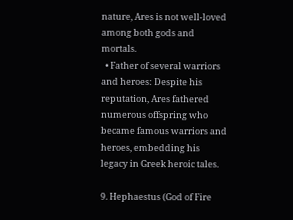nature, Ares is not well-loved among both gods and mortals.
  • Father of several warriors and heroes: Despite his reputation, Ares fathered numerous offspring who became famous warriors and heroes, embedding his legacy in Greek heroic tales.

9. Hephaestus (God of Fire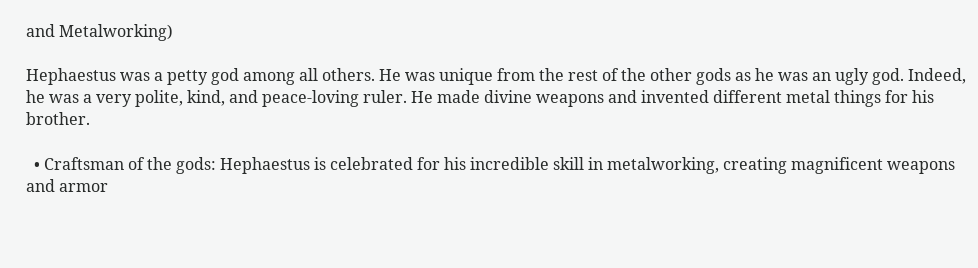and Metalworking)

Hephaestus was a petty god among all others. He was unique from the rest of the other gods as he was an ugly god. Indeed, he was a very polite, kind, and peace-loving ruler. He made divine weapons and invented different metal things for his brother.

  • Craftsman of the gods: Hephaestus is celebrated for his incredible skill in metalworking, creating magnificent weapons and armor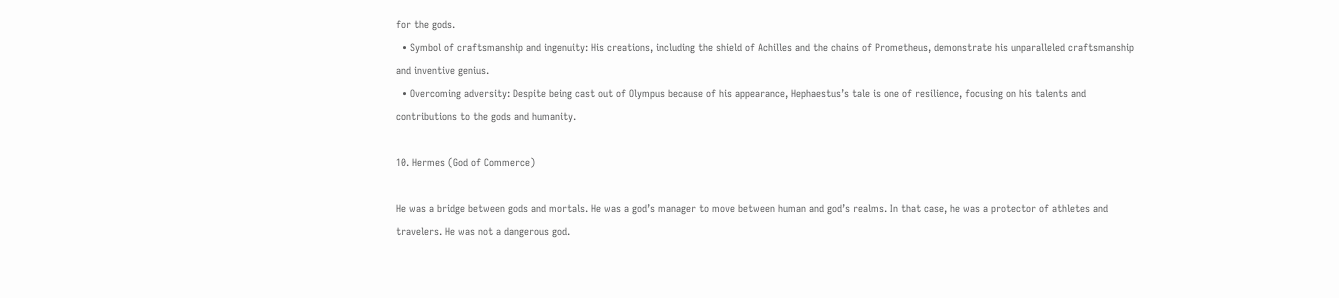for the gods.
  • Symbol of craftsmanship and ingenuity: His creations, including the shield of Achilles and the chains of Prometheus, demonstrate his unparalleled craftsmanship and inventive genius.
  • Overcoming adversity: Despite being cast out of Olympus because of his appearance, Hephaestus’s tale is one of resilience, focusing on his talents and contributions to the gods and humanity.

10. Hermes (God of Commerce)

He was a bridge between gods and mortals. He was a god’s manager to move between human and god’s realms. In that case, he was a protector of athletes and travelers. He was not a dangerous god.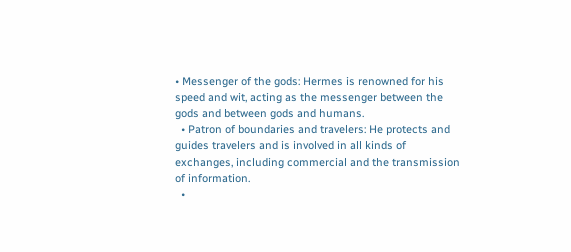• Messenger of the gods: Hermes is renowned for his speed and wit, acting as the messenger between the gods and between gods and humans.
  • Patron of boundaries and travelers: He protects and guides travelers and is involved in all kinds of exchanges, including commercial and the transmission of information.
  •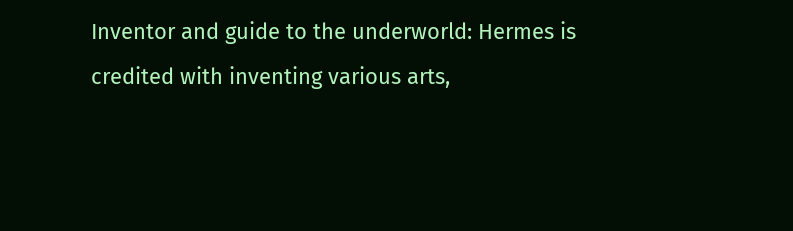Inventor and guide to the underworld: Hermes is credited with inventing various arts,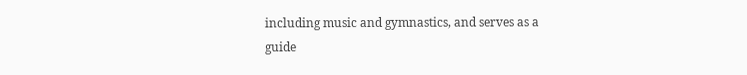including music and gymnastics, and serves as a guide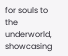for souls to the underworld, showcasing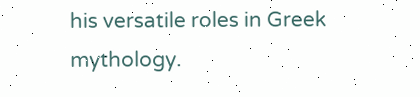his versatile roles in Greek mythology.